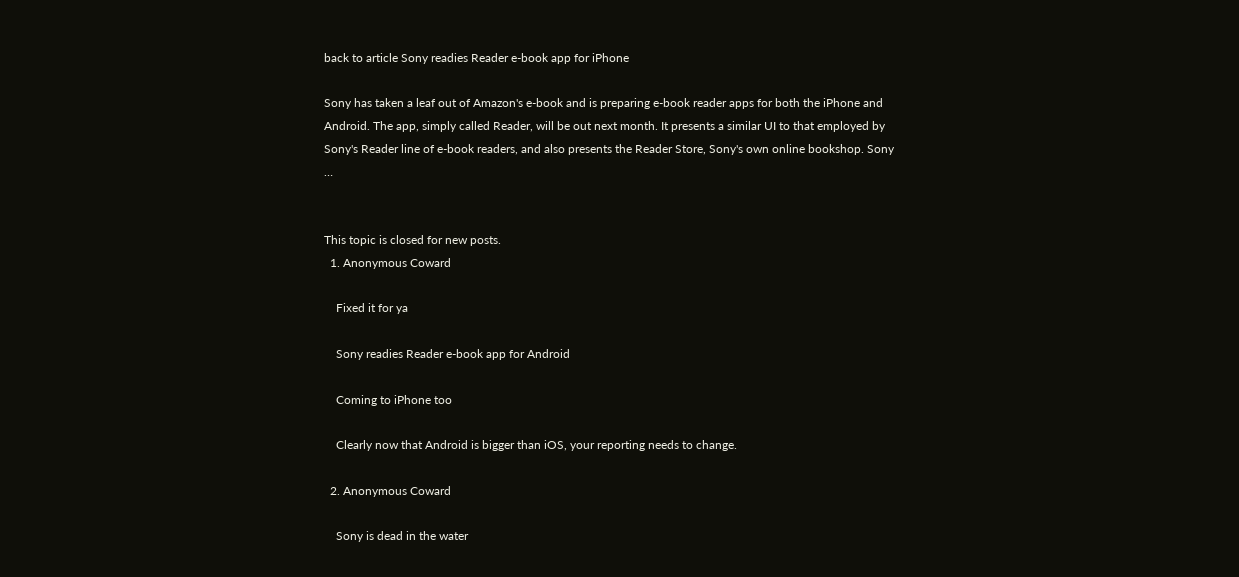back to article Sony readies Reader e-book app for iPhone

Sony has taken a leaf out of Amazon's e-book and is preparing e-book reader apps for both the iPhone and Android. The app, simply called Reader, will be out next month. It presents a similar UI to that employed by Sony's Reader line of e-book readers, and also presents the Reader Store, Sony's own online bookshop. Sony …


This topic is closed for new posts.
  1. Anonymous Coward

    Fixed it for ya

    Sony readies Reader e-book app for Android

    Coming to iPhone too

    Clearly now that Android is bigger than iOS, your reporting needs to change.

  2. Anonymous Coward

    Sony is dead in the water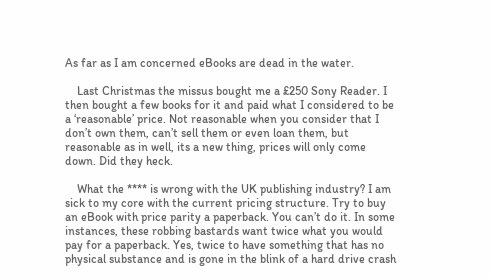As far as I am concerned eBooks are dead in the water.

    Last Christmas the missus bought me a £250 Sony Reader. I then bought a few books for it and paid what I considered to be a ‘reasonable’ price. Not reasonable when you consider that I don’t own them, can’t sell them or even loan them, but reasonable as in well, its a new thing, prices will only come down. Did they heck.

    What the **** is wrong with the UK publishing industry? I am sick to my core with the current pricing structure. Try to buy an eBook with price parity a paperback. You can’t do it. In some instances, these robbing bastards want twice what you would pay for a paperback. Yes, twice to have something that has no physical substance and is gone in the blink of a hard drive crash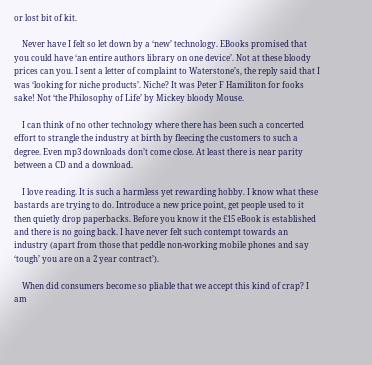or lost bit of kit.

    Never have I felt so let down by a ‘new’ technology. EBooks promised that you could have ‘an entire authors library on one device’. Not at these bloody prices can you. I sent a letter of complaint to Waterstone’s, the reply said that I was ‘looking for niche products’. Niche? It was Peter F Hamiliton for fooks sake! Not ‘the Philosophy of Life’ by Mickey bloody Mouse.

    I can think of no other technology where there has been such a concerted effort to strangle the industry at birth by fleecing the customers to such a degree. Even mp3 downloads don’t come close. At least there is near parity between a CD and a download.

    I love reading. It is such a harmless yet rewarding hobby. I know what these bastards are trying to do. Introduce a new price point, get people used to it then quietly drop paperbacks. Before you know it the £15 eBook is established and there is no going back. I have never felt such contempt towards an industry (apart from those that peddle non-working mobile phones and say ‘tough’ you are on a 2 year contract’).

    When did consumers become so pliable that we accept this kind of crap? I am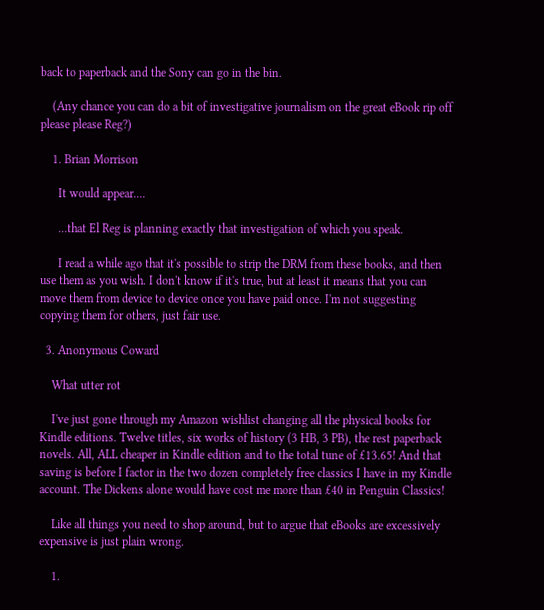back to paperback and the Sony can go in the bin.

    (Any chance you can do a bit of investigative journalism on the great eBook rip off please please Reg?)

    1. Brian Morrison

      It would appear....

      ...that El Reg is planning exactly that investigation of which you speak.

      I read a while ago that it's possible to strip the DRM from these books, and then use them as you wish. I don't know if it's true, but at least it means that you can move them from device to device once you have paid once. I'm not suggesting copying them for others, just fair use.

  3. Anonymous Coward

    What utter rot

    I've just gone through my Amazon wishlist changing all the physical books for Kindle editions. Twelve titles, six works of history (3 HB, 3 PB), the rest paperback novels. All, ALL cheaper in Kindle edition and to the total tune of £13.65! And that saving is before I factor in the two dozen completely free classics I have in my Kindle account. The Dickens alone would have cost me more than £40 in Penguin Classics!

    Like all things you need to shop around, but to argue that eBooks are excessively expensive is just plain wrong.

    1.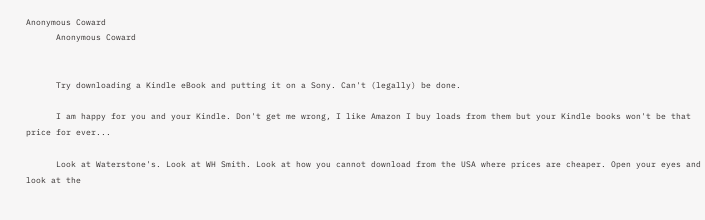Anonymous Coward
      Anonymous Coward


      Try downloading a Kindle eBook and putting it on a Sony. Can't (legally) be done.

      I am happy for you and your Kindle. Don't get me wrong, I like Amazon I buy loads from them but your Kindle books won't be that price for ever...

      Look at Waterstone's. Look at WH Smith. Look at how you cannot download from the USA where prices are cheaper. Open your eyes and look at the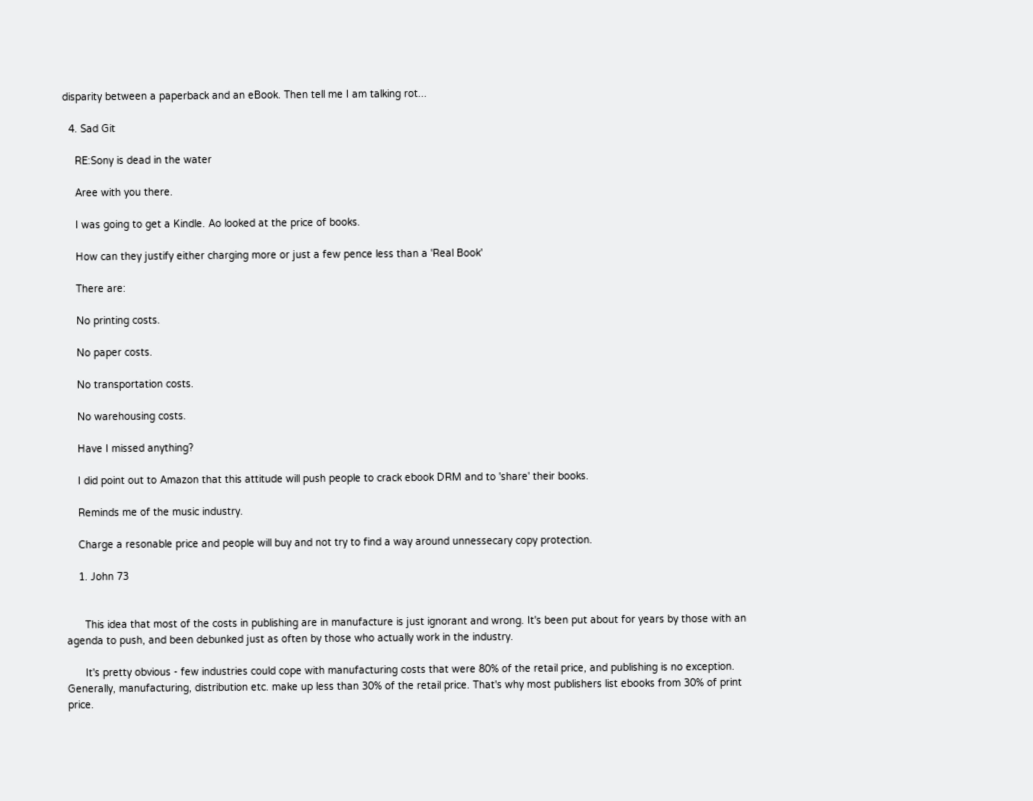disparity between a paperback and an eBook. Then tell me I am talking rot...

  4. Sad Git

    RE:Sony is dead in the water

    Aree with you there.

    I was going to get a Kindle. Ao looked at the price of books.

    How can they justify either charging more or just a few pence less than a 'Real Book'

    There are:

    No printing costs.

    No paper costs.

    No transportation costs.

    No warehousing costs.

    Have I missed anything?

    I did point out to Amazon that this attitude will push people to crack ebook DRM and to 'share' their books.

    Reminds me of the music industry.

    Charge a resonable price and people will buy and not try to find a way around unnessecary copy protection.

    1. John 73


      This idea that most of the costs in publishing are in manufacture is just ignorant and wrong. It's been put about for years by those with an agenda to push, and been debunked just as often by those who actually work in the industry.

      It's pretty obvious - few industries could cope with manufacturing costs that were 80% of the retail price, and publishing is no exception. Generally, manufacturing, distribution etc. make up less than 30% of the retail price. That's why most publishers list ebooks from 30% of print price.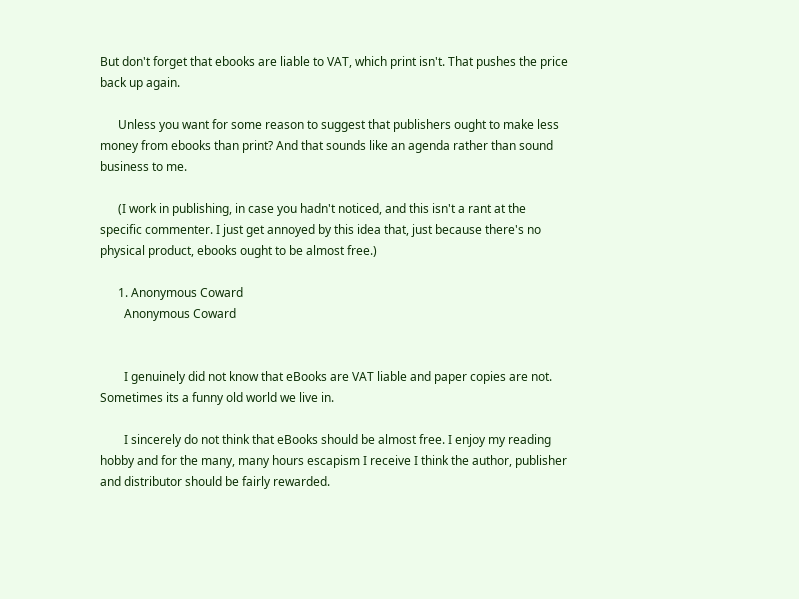But don't forget that ebooks are liable to VAT, which print isn't. That pushes the price back up again.

      Unless you want for some reason to suggest that publishers ought to make less money from ebooks than print? And that sounds like an agenda rather than sound business to me.

      (I work in publishing, in case you hadn't noticed, and this isn't a rant at the specific commenter. I just get annoyed by this idea that, just because there's no physical product, ebooks ought to be almost free.)

      1. Anonymous Coward
        Anonymous Coward


        I genuinely did not know that eBooks are VAT liable and paper copies are not. Sometimes its a funny old world we live in.

        I sincerely do not think that eBooks should be almost free. I enjoy my reading hobby and for the many, many hours escapism I receive I think the author, publisher and distributor should be fairly rewarded.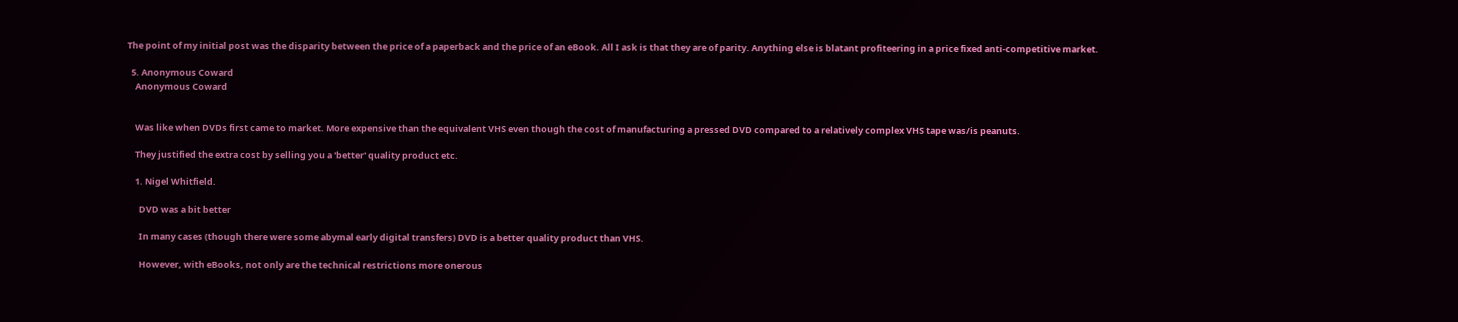The point of my initial post was the disparity between the price of a paperback and the price of an eBook. All I ask is that they are of parity. Anything else is blatant profiteering in a price fixed anti-competitive market.

  5. Anonymous Coward
    Anonymous Coward


    Was like when DVDs first came to market. More expensive than the equivalent VHS even though the cost of manufacturing a pressed DVD compared to a relatively complex VHS tape was/is peanuts.

    They justified the extra cost by selling you a 'better' quality product etc.

    1. Nigel Whitfield.

      DVD was a bit better

      In many cases (though there were some abymal early digital transfers) DVD is a better quality product than VHS.

      However, with eBooks, not only are the technical restrictions more onerous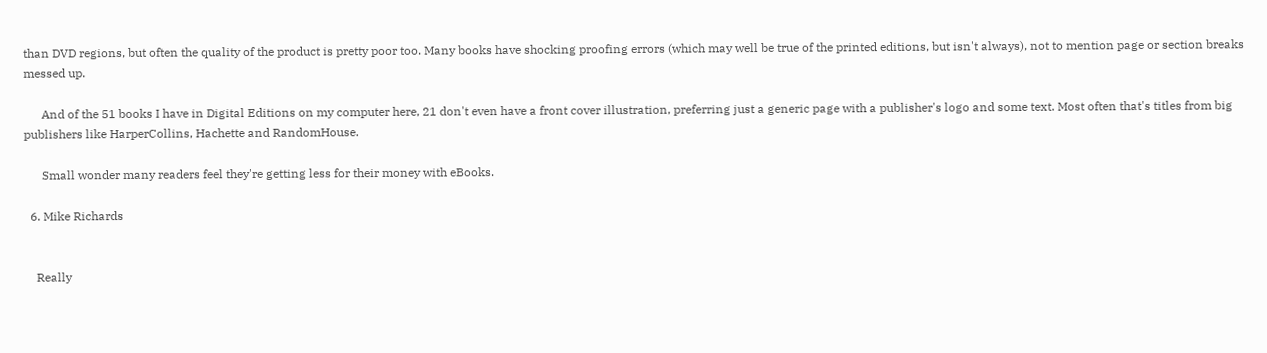than DVD regions, but often the quality of the product is pretty poor too. Many books have shocking proofing errors (which may well be true of the printed editions, but isn't always), not to mention page or section breaks messed up.

      And of the 51 books I have in Digital Editions on my computer here, 21 don't even have a front cover illustration, preferring just a generic page with a publisher's logo and some text. Most often that's titles from big publishers like HarperCollins, Hachette and RandomHouse.

      Small wonder many readers feel they're getting less for their money with eBooks.

  6. Mike Richards


    Really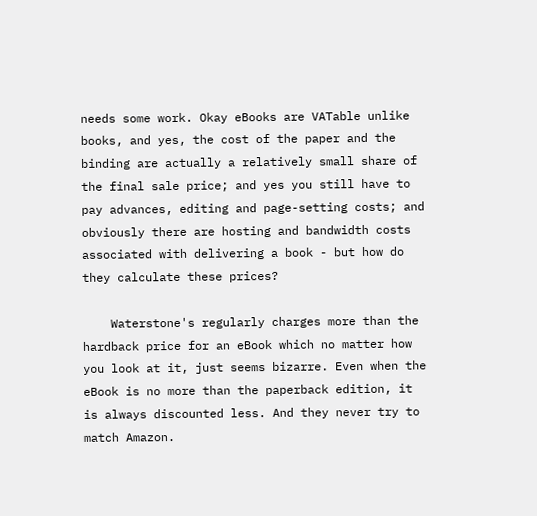needs some work. Okay eBooks are VATable unlike books, and yes, the cost of the paper and the binding are actually a relatively small share of the final sale price; and yes you still have to pay advances, editing and page-setting costs; and obviously there are hosting and bandwidth costs associated with delivering a book - but how do they calculate these prices?

    Waterstone's regularly charges more than the hardback price for an eBook which no matter how you look at it, just seems bizarre. Even when the eBook is no more than the paperback edition, it is always discounted less. And they never try to match Amazon.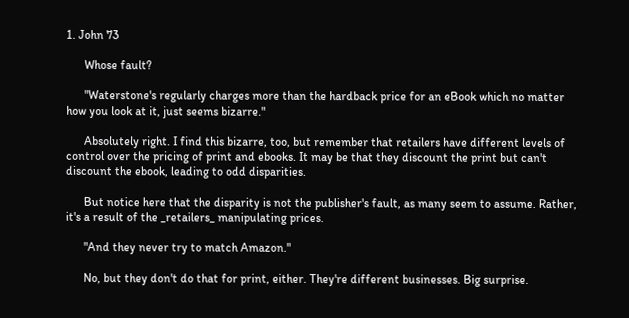1. John 73

      Whose fault?

      "Waterstone's regularly charges more than the hardback price for an eBook which no matter how you look at it, just seems bizarre."

      Absolutely right. I find this bizarre, too, but remember that retailers have different levels of control over the pricing of print and ebooks. It may be that they discount the print but can't discount the ebook, leading to odd disparities.

      But notice here that the disparity is not the publisher's fault, as many seem to assume. Rather, it's a result of the _retailers_ manipulating prices.

      "And they never try to match Amazon."

      No, but they don't do that for print, either. They're different businesses. Big surprise.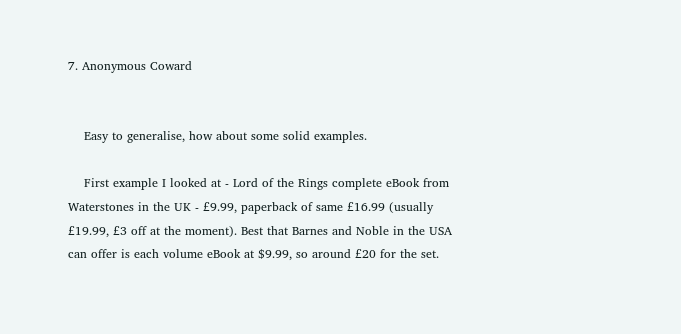7. Anonymous Coward


    Easy to generalise, how about some solid examples.

    First example I looked at - Lord of the Rings complete eBook from Waterstones in the UK - £9.99, paperback of same £16.99 (usually £19.99, £3 off at the moment). Best that Barnes and Noble in the USA can offer is each volume eBook at $9.99, so around £20 for the set.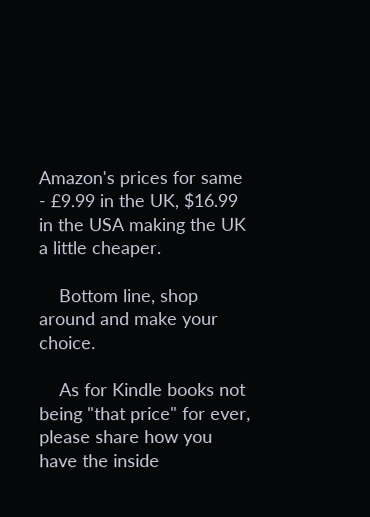Amazon's prices for same - £9.99 in the UK, $16.99 in the USA making the UK a little cheaper.

    Bottom line, shop around and make your choice.

    As for Kindle books not being "that price" for ever, please share how you have the inside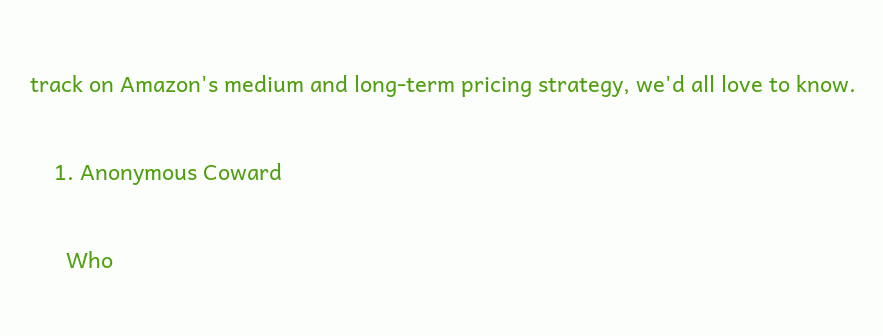track on Amazon's medium and long-term pricing strategy, we'd all love to know.

    1. Anonymous Coward

      Who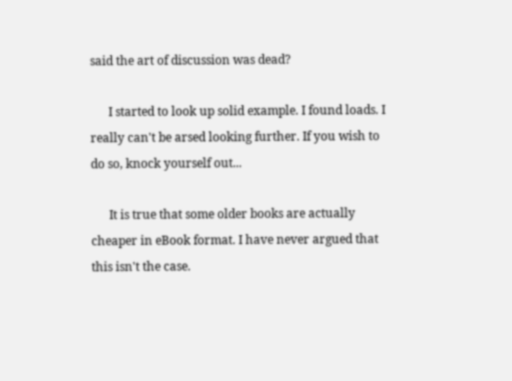said the art of discussion was dead?

      I started to look up solid example. I found loads. I really can't be arsed looking further. If you wish to do so, knock yourself out...

      It is true that some older books are actually cheaper in eBook format. I have never argued that this isn't the case.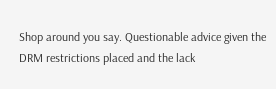Shop around you say. Questionable advice given the DRM restrictions placed and the lack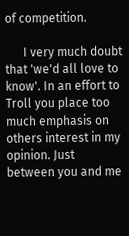of competition.

      I very much doubt that 'we'd all love to know'. In an effort to Troll you place too much emphasis on others interest in my opinion. Just between you and me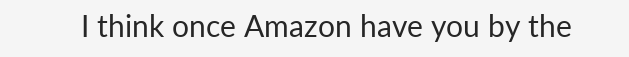I think once Amazon have you by the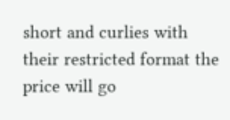short and curlies with their restricted format the price will go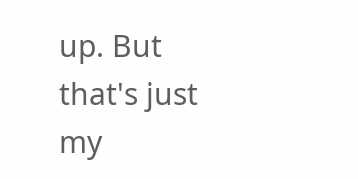up. But that's just my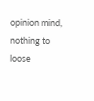opinion mind, nothing to loose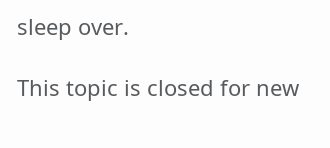sleep over.

This topic is closed for new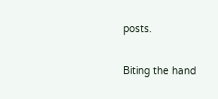posts.

Biting the hand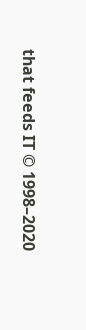that feeds IT © 1998–2020